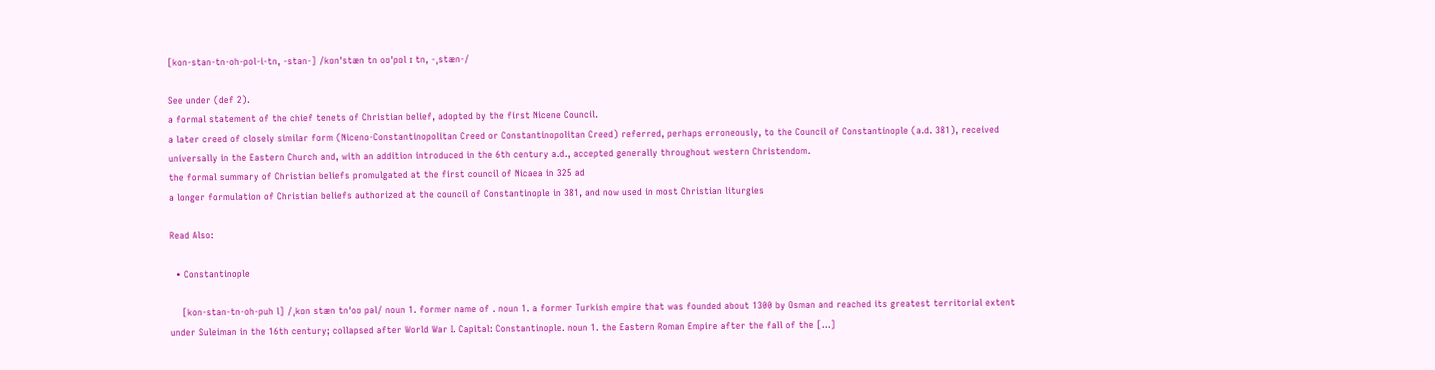[kon-stan-tn-oh-pol-i-tn, -stan-] /kɒnˈstæn tn oʊˈpɒl ɪ tn, -ˌstæn-/

See under (def 2).
a formal statement of the chief tenets of Christian belief, adopted by the first Nicene Council.
a later creed of closely similar form (Niceno-Constantinopolitan Creed or Constantinopolitan Creed) referred, perhaps erroneously, to the Council of Constantinople (a.d. 381), received universally in the Eastern Church and, with an addition introduced in the 6th century a.d., accepted generally throughout western Christendom.
the formal summary of Christian beliefs promulgated at the first council of Nicaea in 325 ad
a longer formulation of Christian beliefs authorized at the council of Constantinople in 381, and now used in most Christian liturgies

Read Also:

  • Constantinople

    [kon-stan-tn-oh-puh l] /ˌkɒn stæn tnˈoʊ pəl/ noun 1. former name of . noun 1. a former Turkish empire that was founded about 1300 by Osman and reached its greatest territorial extent under Suleiman in the 16th century; collapsed after World War I. Capital: Constantinople. noun 1. the Eastern Roman Empire after the fall of the […]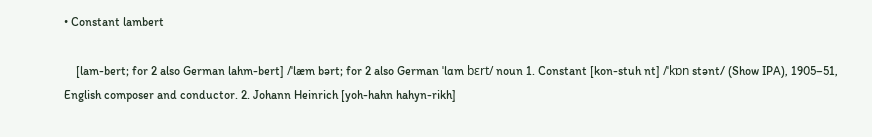• Constant lambert

    [lam-bert; for 2 also German lahm-bert] /ˈlæm bərt; for 2 also German ˈlɑm bɛrt/ noun 1. Constant [kon-stuh nt] /ˈkɒn stənt/ (Show IPA), 1905–51, English composer and conductor. 2. Johann Heinrich [yoh-hahn hahyn-rikh]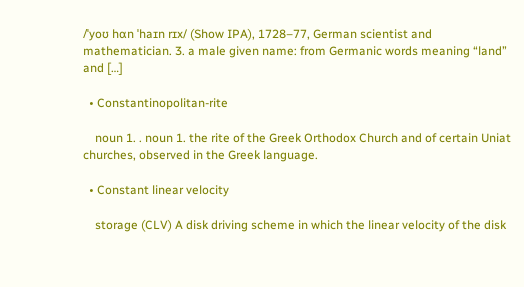/ˈyoʊ hɑn ˈhaɪn rɪx/ (Show IPA), 1728–77, German scientist and mathematician. 3. a male given name: from Germanic words meaning “land” and […]

  • Constantinopolitan-rite

    noun 1. . noun 1. the rite of the Greek Orthodox Church and of certain Uniat churches, observed in the Greek language.

  • Constant linear velocity

    storage (CLV) A disk driving scheme in which the linear velocity of the disk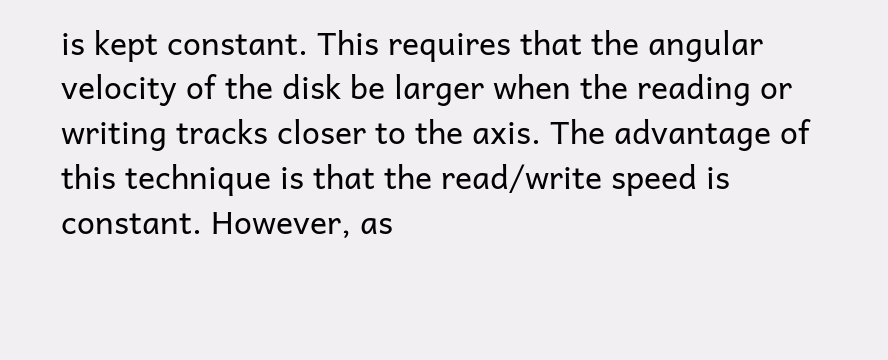is kept constant. This requires that the angular velocity of the disk be larger when the reading or writing tracks closer to the axis. The advantage of this technique is that the read/write speed is constant. However, as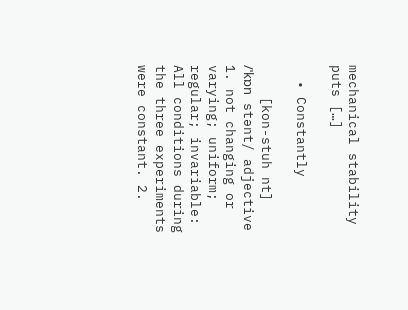mechanical stability puts […]

  • Constantly

    [kon-stuh nt] /ˈkɒn stənt/ adjective 1. not changing or varying; uniform; regular; invariable: All conditions during the three experiments were constant. 2.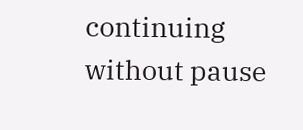continuing without pause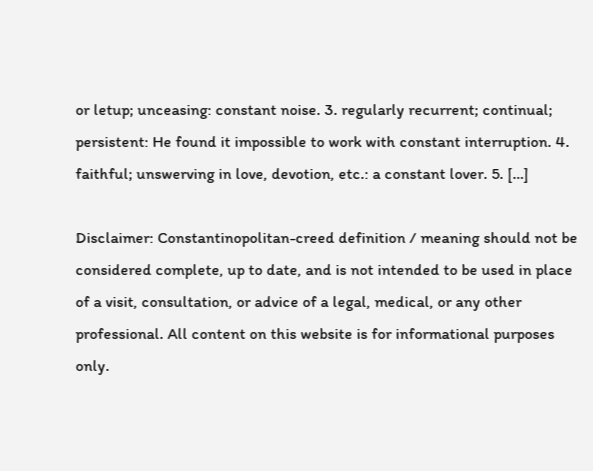or letup; unceasing: constant noise. 3. regularly recurrent; continual; persistent: He found it impossible to work with constant interruption. 4. faithful; unswerving in love, devotion, etc.: a constant lover. 5. […]

Disclaimer: Constantinopolitan-creed definition / meaning should not be considered complete, up to date, and is not intended to be used in place of a visit, consultation, or advice of a legal, medical, or any other professional. All content on this website is for informational purposes only.